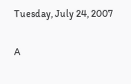Tuesday, July 24, 2007

A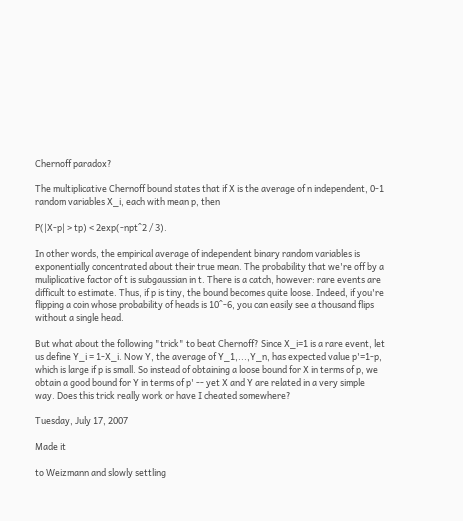Chernoff paradox?

The multiplicative Chernoff bound states that if X is the average of n independent, 0-1 random variables X_i, each with mean p, then

P(|X-p| > tp) < 2exp(-npt^2 / 3).

In other words, the empirical average of independent binary random variables is exponentially concentrated about their true mean. The probability that we're off by a muliplicative factor of t is subgaussian in t. There is a catch, however: rare events are difficult to estimate. Thus, if p is tiny, the bound becomes quite loose. Indeed, if you're flipping a coin whose probability of heads is 10^-6, you can easily see a thousand flips without a single head.

But what about the following "trick" to beat Chernoff? Since X_i=1 is a rare event, let us define Y_i = 1-X_i. Now Y, the average of Y_1,...,Y_n, has expected value p'=1-p, which is large if p is small. So instead of obtaining a loose bound for X in terms of p, we obtain a good bound for Y in terms of p' -- yet X and Y are related in a very simple way. Does this trick really work or have I cheated somewhere?

Tuesday, July 17, 2007

Made it

to Weizmann and slowly settling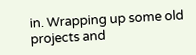in. Wrapping up some old projects and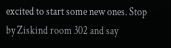excited to start some new ones. Stop by Ziskind room 302 and say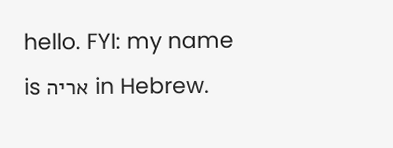hello. FYI: my name is אריה in Hebrew.